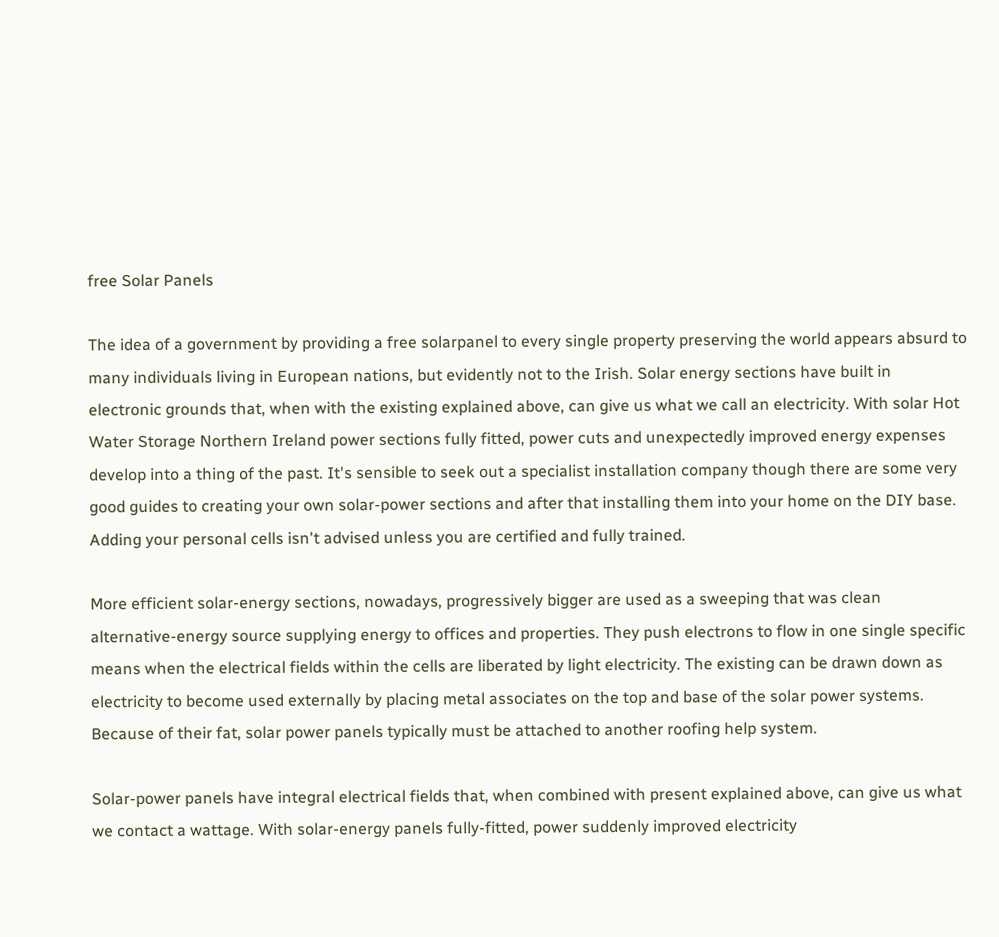free Solar Panels

The idea of a government by providing a free solarpanel to every single property preserving the world appears absurd to many individuals living in European nations, but evidently not to the Irish. Solar energy sections have built in electronic grounds that, when with the existing explained above, can give us what we call an electricity. With solar Hot Water Storage Northern Ireland power sections fully fitted, power cuts and unexpectedly improved energy expenses develop into a thing of the past. It's sensible to seek out a specialist installation company though there are some very good guides to creating your own solar-power sections and after that installing them into your home on the DIY base. Adding your personal cells isn't advised unless you are certified and fully trained.

More efficient solar-energy sections, nowadays, progressively bigger are used as a sweeping that was clean alternative-energy source supplying energy to offices and properties. They push electrons to flow in one single specific means when the electrical fields within the cells are liberated by light electricity. The existing can be drawn down as electricity to become used externally by placing metal associates on the top and base of the solar power systems. Because of their fat, solar power panels typically must be attached to another roofing help system.

Solar-power panels have integral electrical fields that, when combined with present explained above, can give us what we contact a wattage. With solar-energy panels fully-fitted, power suddenly improved electricity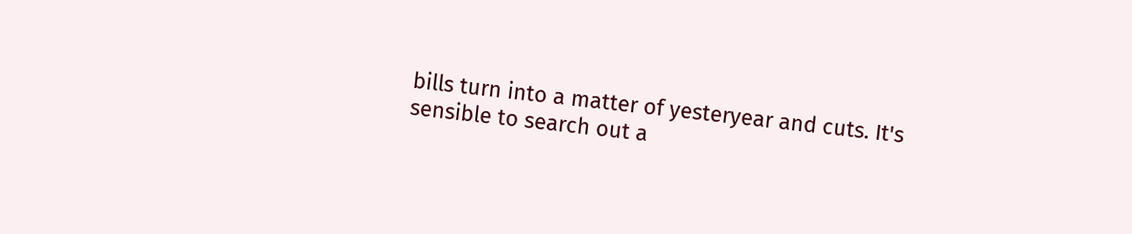bills turn into a matter of yesteryear and cuts. It's sensible to search out a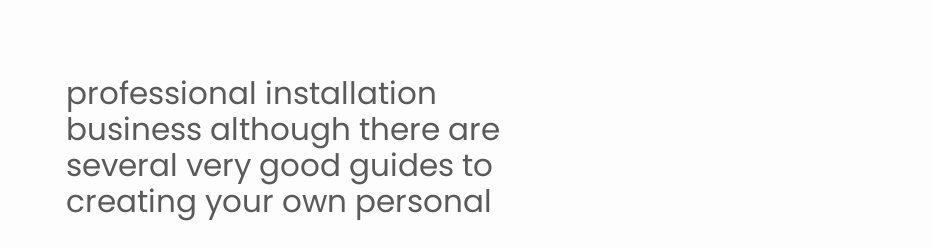professional installation business although there are several very good guides to creating your own personal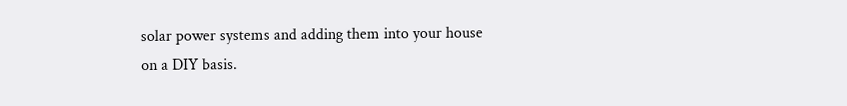solar power systems and adding them into your house on a DIY basis.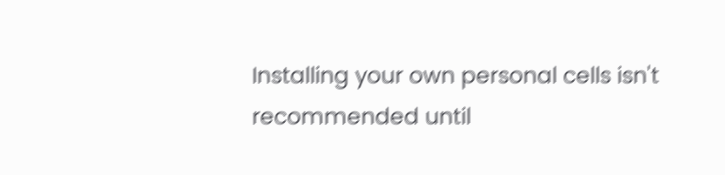Installing your own personal cells isn't recommended until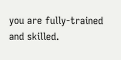you are fully-trained and skilled.